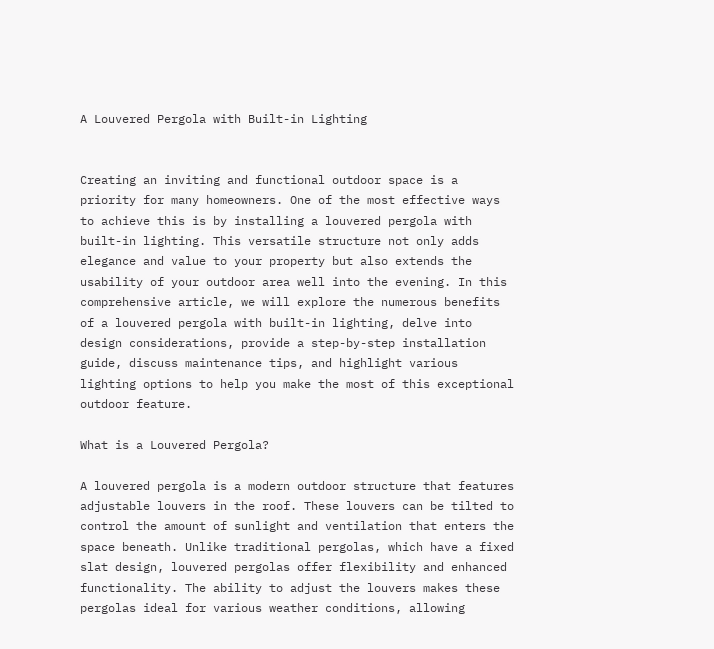A Louvered Pergola with Built-in Lighting


Creating an inviting and functional outdoor space is a priority for many homeowners. One of the most effective ways to achieve this is by installing a louvered pergola with built-in lighting. This versatile structure not only adds elegance and value to your property but also extends the usability of your outdoor area well into the evening. In this comprehensive article, we will explore the numerous benefits of a louvered pergola with built-in lighting, delve into design considerations, provide a step-by-step installation guide, discuss maintenance tips, and highlight various lighting options to help you make the most of this exceptional outdoor feature.

What is a Louvered Pergola?

A louvered pergola is a modern outdoor structure that features adjustable louvers in the roof. These louvers can be tilted to control the amount of sunlight and ventilation that enters the space beneath. Unlike traditional pergolas, which have a fixed slat design, louvered pergolas offer flexibility and enhanced functionality. The ability to adjust the louvers makes these pergolas ideal for various weather conditions, allowing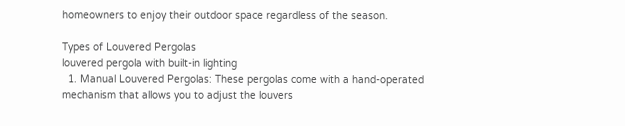homeowners to enjoy their outdoor space regardless of the season.

Types of Louvered Pergolas
louvered pergola with built-in lighting
  1. Manual Louvered Pergolas: These pergolas come with a hand-operated mechanism that allows you to adjust the louvers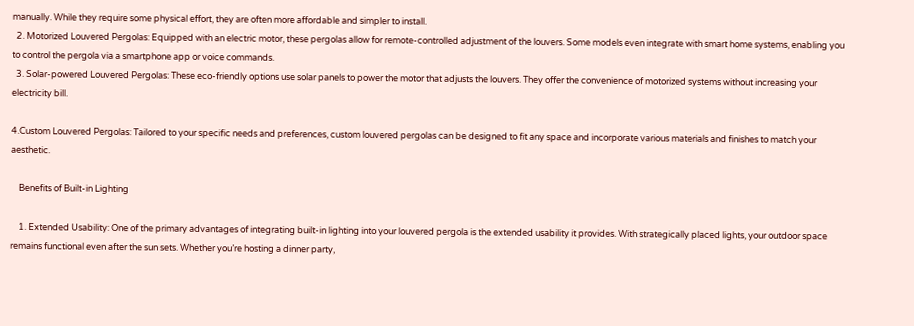manually. While they require some physical effort, they are often more affordable and simpler to install.
  2. Motorized Louvered Pergolas: Equipped with an electric motor, these pergolas allow for remote-controlled adjustment of the louvers. Some models even integrate with smart home systems, enabling you to control the pergola via a smartphone app or voice commands.
  3. Solar-powered Louvered Pergolas: These eco-friendly options use solar panels to power the motor that adjusts the louvers. They offer the convenience of motorized systems without increasing your electricity bill.

4.Custom Louvered Pergolas: Tailored to your specific needs and preferences, custom louvered pergolas can be designed to fit any space and incorporate various materials and finishes to match your aesthetic.

    Benefits of Built-in Lighting

    1. Extended Usability: One of the primary advantages of integrating built-in lighting into your louvered pergola is the extended usability it provides. With strategically placed lights, your outdoor space remains functional even after the sun sets. Whether you’re hosting a dinner party,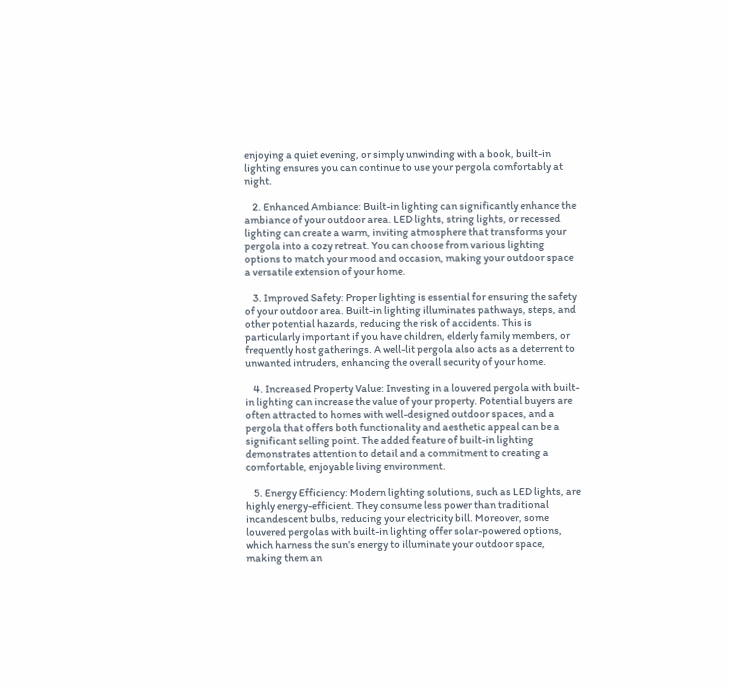enjoying a quiet evening, or simply unwinding with a book, built-in lighting ensures you can continue to use your pergola comfortably at night.

    2. Enhanced Ambiance: Built-in lighting can significantly enhance the ambiance of your outdoor area. LED lights, string lights, or recessed lighting can create a warm, inviting atmosphere that transforms your pergola into a cozy retreat. You can choose from various lighting options to match your mood and occasion, making your outdoor space a versatile extension of your home.

    3. Improved Safety: Proper lighting is essential for ensuring the safety of your outdoor area. Built-in lighting illuminates pathways, steps, and other potential hazards, reducing the risk of accidents. This is particularly important if you have children, elderly family members, or frequently host gatherings. A well-lit pergola also acts as a deterrent to unwanted intruders, enhancing the overall security of your home.

    4. Increased Property Value: Investing in a louvered pergola with built-in lighting can increase the value of your property. Potential buyers are often attracted to homes with well-designed outdoor spaces, and a pergola that offers both functionality and aesthetic appeal can be a significant selling point. The added feature of built-in lighting demonstrates attention to detail and a commitment to creating a comfortable, enjoyable living environment.

    5. Energy Efficiency: Modern lighting solutions, such as LED lights, are highly energy-efficient. They consume less power than traditional incandescent bulbs, reducing your electricity bill. Moreover, some louvered pergolas with built-in lighting offer solar-powered options, which harness the sun’s energy to illuminate your outdoor space, making them an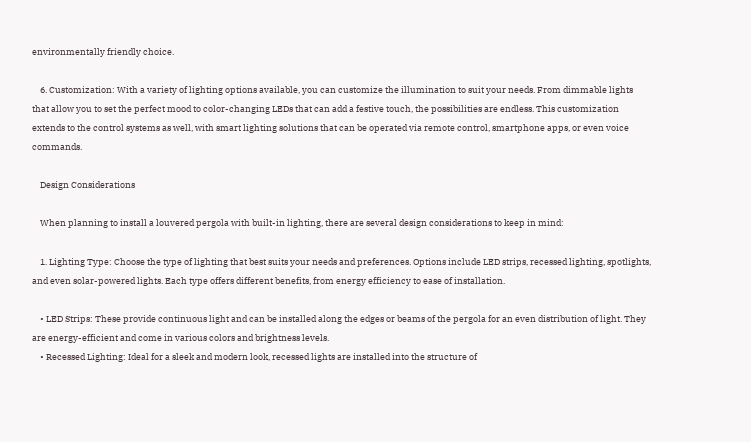environmentally friendly choice.

    6. Customization: With a variety of lighting options available, you can customize the illumination to suit your needs. From dimmable lights that allow you to set the perfect mood to color-changing LEDs that can add a festive touch, the possibilities are endless. This customization extends to the control systems as well, with smart lighting solutions that can be operated via remote control, smartphone apps, or even voice commands.

    Design Considerations

    When planning to install a louvered pergola with built-in lighting, there are several design considerations to keep in mind:

    1. Lighting Type: Choose the type of lighting that best suits your needs and preferences. Options include LED strips, recessed lighting, spotlights, and even solar-powered lights. Each type offers different benefits, from energy efficiency to ease of installation.

    • LED Strips: These provide continuous light and can be installed along the edges or beams of the pergola for an even distribution of light. They are energy-efficient and come in various colors and brightness levels.
    • Recessed Lighting: Ideal for a sleek and modern look, recessed lights are installed into the structure of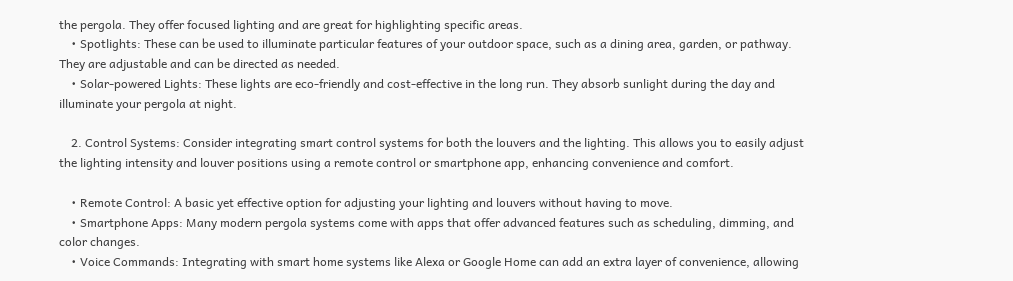the pergola. They offer focused lighting and are great for highlighting specific areas.
    • Spotlights: These can be used to illuminate particular features of your outdoor space, such as a dining area, garden, or pathway. They are adjustable and can be directed as needed.
    • Solar-powered Lights: These lights are eco-friendly and cost-effective in the long run. They absorb sunlight during the day and illuminate your pergola at night.

    2. Control Systems: Consider integrating smart control systems for both the louvers and the lighting. This allows you to easily adjust the lighting intensity and louver positions using a remote control or smartphone app, enhancing convenience and comfort.

    • Remote Control: A basic yet effective option for adjusting your lighting and louvers without having to move.
    • Smartphone Apps: Many modern pergola systems come with apps that offer advanced features such as scheduling, dimming, and color changes.
    • Voice Commands: Integrating with smart home systems like Alexa or Google Home can add an extra layer of convenience, allowing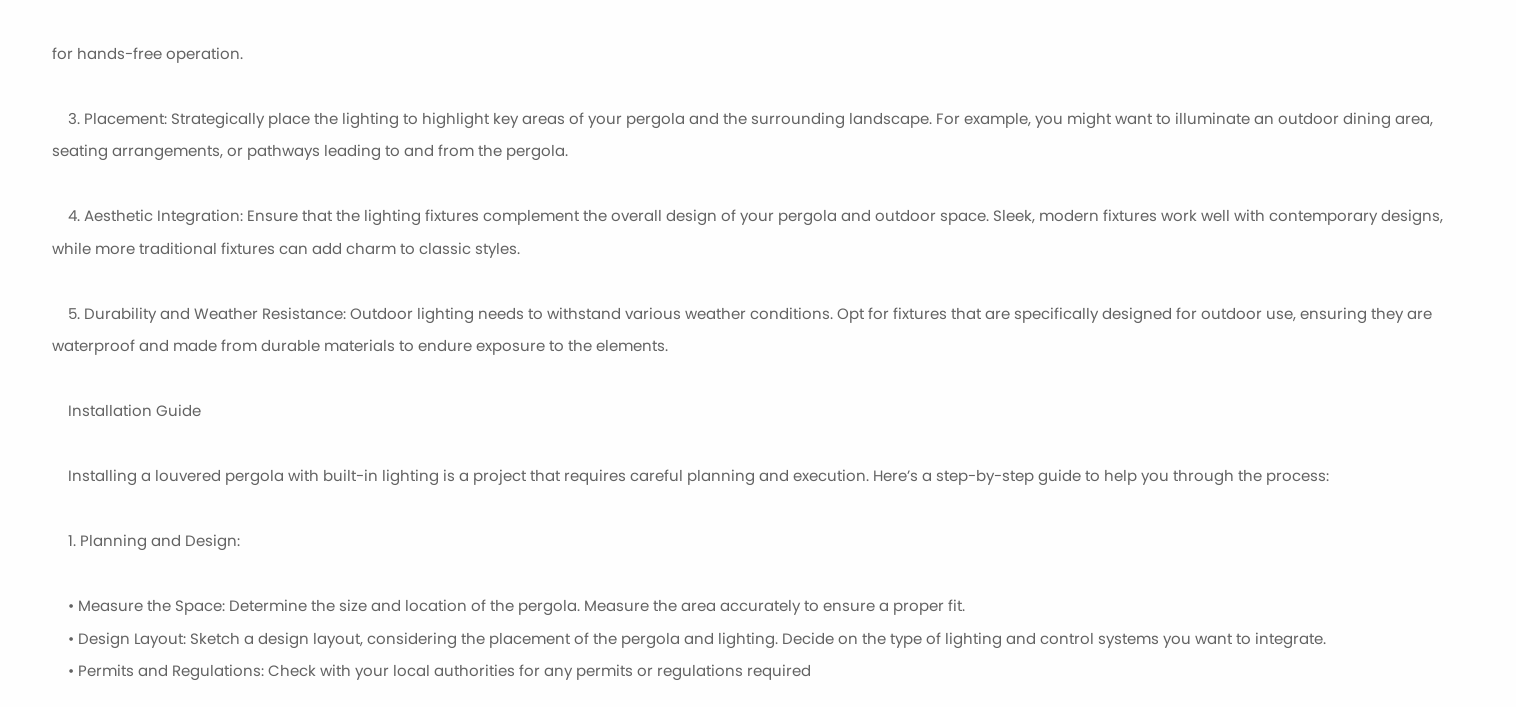for hands-free operation.

    3. Placement: Strategically place the lighting to highlight key areas of your pergola and the surrounding landscape. For example, you might want to illuminate an outdoor dining area, seating arrangements, or pathways leading to and from the pergola.

    4. Aesthetic Integration: Ensure that the lighting fixtures complement the overall design of your pergola and outdoor space. Sleek, modern fixtures work well with contemporary designs, while more traditional fixtures can add charm to classic styles.

    5. Durability and Weather Resistance: Outdoor lighting needs to withstand various weather conditions. Opt for fixtures that are specifically designed for outdoor use, ensuring they are waterproof and made from durable materials to endure exposure to the elements.

    Installation Guide

    Installing a louvered pergola with built-in lighting is a project that requires careful planning and execution. Here’s a step-by-step guide to help you through the process:

    1. Planning and Design:

    • Measure the Space: Determine the size and location of the pergola. Measure the area accurately to ensure a proper fit.
    • Design Layout: Sketch a design layout, considering the placement of the pergola and lighting. Decide on the type of lighting and control systems you want to integrate.
    • Permits and Regulations: Check with your local authorities for any permits or regulations required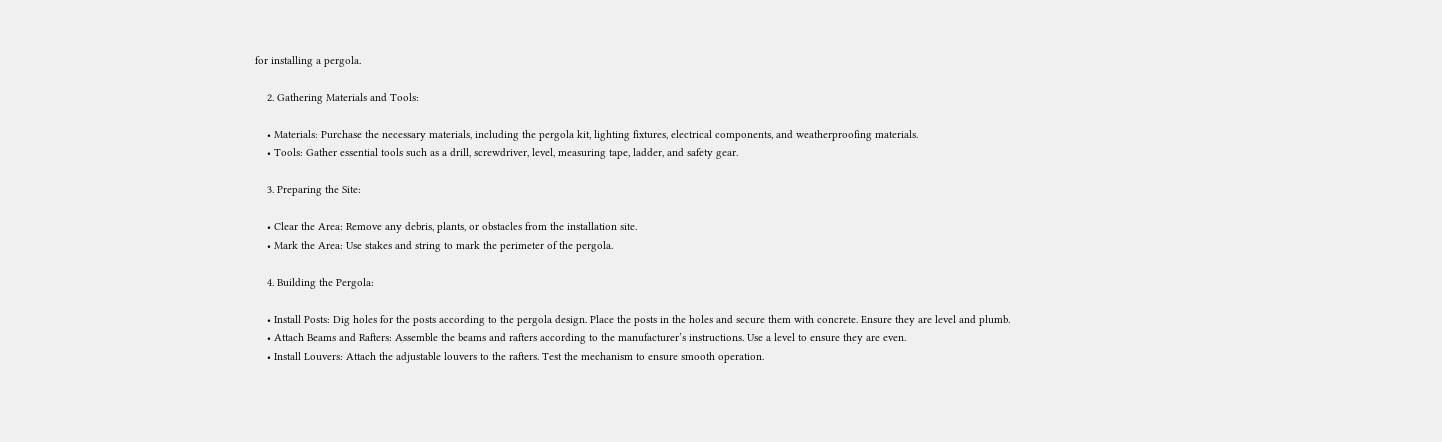for installing a pergola.

    2. Gathering Materials and Tools:

    • Materials: Purchase the necessary materials, including the pergola kit, lighting fixtures, electrical components, and weatherproofing materials.
    • Tools: Gather essential tools such as a drill, screwdriver, level, measuring tape, ladder, and safety gear.

    3. Preparing the Site:

    • Clear the Area: Remove any debris, plants, or obstacles from the installation site.
    • Mark the Area: Use stakes and string to mark the perimeter of the pergola.

    4. Building the Pergola:

    • Install Posts: Dig holes for the posts according to the pergola design. Place the posts in the holes and secure them with concrete. Ensure they are level and plumb.
    • Attach Beams and Rafters: Assemble the beams and rafters according to the manufacturer’s instructions. Use a level to ensure they are even.
    • Install Louvers: Attach the adjustable louvers to the rafters. Test the mechanism to ensure smooth operation.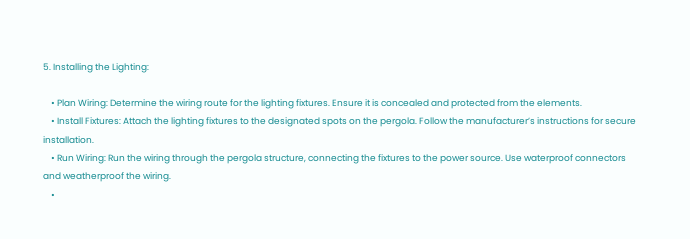5. Installing the Lighting:

    • Plan Wiring: Determine the wiring route for the lighting fixtures. Ensure it is concealed and protected from the elements.
    • Install Fixtures: Attach the lighting fixtures to the designated spots on the pergola. Follow the manufacturer’s instructions for secure installation.
    • Run Wiring: Run the wiring through the pergola structure, connecting the fixtures to the power source. Use waterproof connectors and weatherproof the wiring.
    •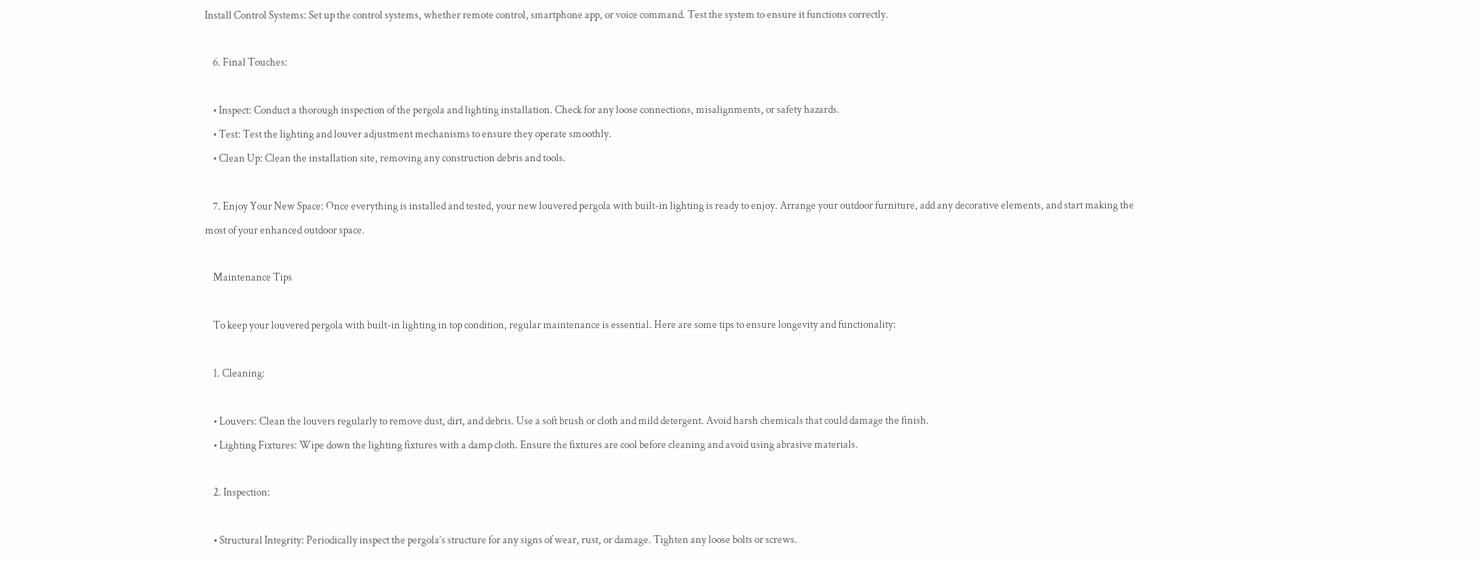Install Control Systems: Set up the control systems, whether remote control, smartphone app, or voice command. Test the system to ensure it functions correctly.

    6. Final Touches:

    • Inspect: Conduct a thorough inspection of the pergola and lighting installation. Check for any loose connections, misalignments, or safety hazards.
    • Test: Test the lighting and louver adjustment mechanisms to ensure they operate smoothly.
    • Clean Up: Clean the installation site, removing any construction debris and tools.

    7. Enjoy Your New Space: Once everything is installed and tested, your new louvered pergola with built-in lighting is ready to enjoy. Arrange your outdoor furniture, add any decorative elements, and start making the most of your enhanced outdoor space.

    Maintenance Tips

    To keep your louvered pergola with built-in lighting in top condition, regular maintenance is essential. Here are some tips to ensure longevity and functionality:

    1. Cleaning:

    • Louvers: Clean the louvers regularly to remove dust, dirt, and debris. Use a soft brush or cloth and mild detergent. Avoid harsh chemicals that could damage the finish.
    • Lighting Fixtures: Wipe down the lighting fixtures with a damp cloth. Ensure the fixtures are cool before cleaning and avoid using abrasive materials.

    2. Inspection:

    • Structural Integrity: Periodically inspect the pergola’s structure for any signs of wear, rust, or damage. Tighten any loose bolts or screws.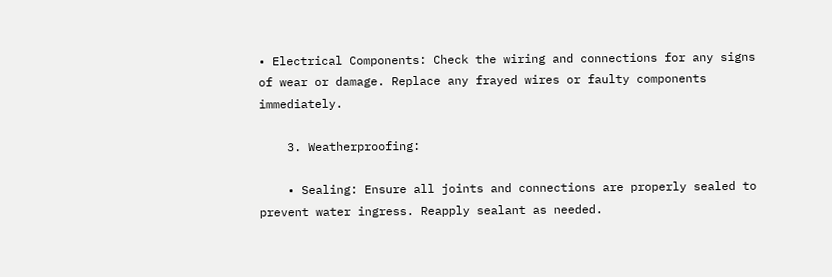• Electrical Components: Check the wiring and connections for any signs of wear or damage. Replace any frayed wires or faulty components immediately.

    3. Weatherproofing:

    • Sealing: Ensure all joints and connections are properly sealed to prevent water ingress. Reapply sealant as needed.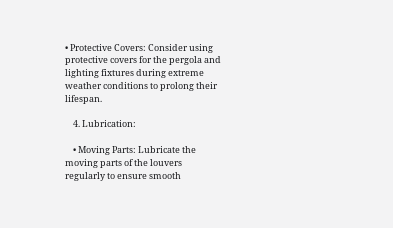• Protective Covers: Consider using protective covers for the pergola and lighting fixtures during extreme weather conditions to prolong their lifespan.

    4. Lubrication:

    • Moving Parts: Lubricate the moving parts of the louvers regularly to ensure smooth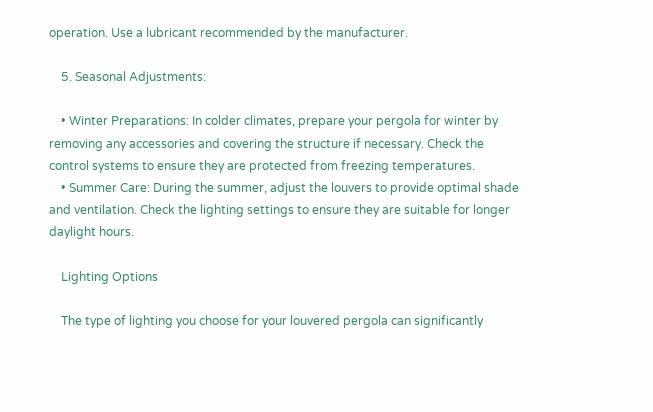operation. Use a lubricant recommended by the manufacturer.

    5. Seasonal Adjustments:

    • Winter Preparations: In colder climates, prepare your pergola for winter by removing any accessories and covering the structure if necessary. Check the control systems to ensure they are protected from freezing temperatures.
    • Summer Care: During the summer, adjust the louvers to provide optimal shade and ventilation. Check the lighting settings to ensure they are suitable for longer daylight hours.

    Lighting Options

    The type of lighting you choose for your louvered pergola can significantly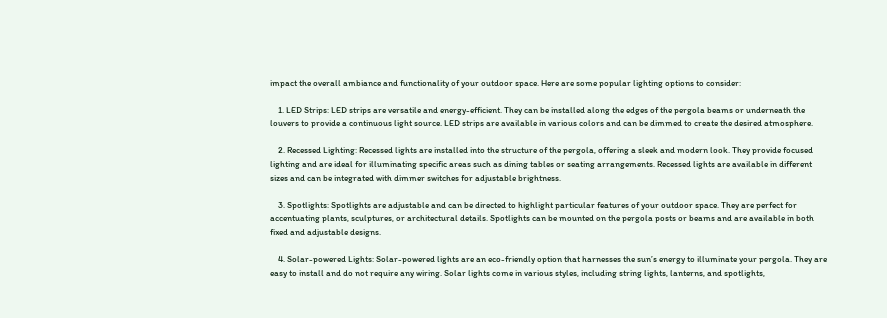impact the overall ambiance and functionality of your outdoor space. Here are some popular lighting options to consider:

    1. LED Strips: LED strips are versatile and energy-efficient. They can be installed along the edges of the pergola beams or underneath the louvers to provide a continuous light source. LED strips are available in various colors and can be dimmed to create the desired atmosphere.

    2. Recessed Lighting: Recessed lights are installed into the structure of the pergola, offering a sleek and modern look. They provide focused lighting and are ideal for illuminating specific areas such as dining tables or seating arrangements. Recessed lights are available in different sizes and can be integrated with dimmer switches for adjustable brightness.

    3. Spotlights: Spotlights are adjustable and can be directed to highlight particular features of your outdoor space. They are perfect for accentuating plants, sculptures, or architectural details. Spotlights can be mounted on the pergola posts or beams and are available in both fixed and adjustable designs.

    4. Solar-powered Lights: Solar-powered lights are an eco-friendly option that harnesses the sun’s energy to illuminate your pergola. They are easy to install and do not require any wiring. Solar lights come in various styles, including string lights, lanterns, and spotlights,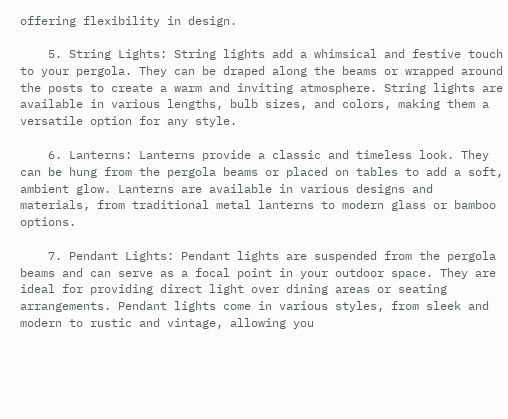offering flexibility in design.

    5. String Lights: String lights add a whimsical and festive touch to your pergola. They can be draped along the beams or wrapped around the posts to create a warm and inviting atmosphere. String lights are available in various lengths, bulb sizes, and colors, making them a versatile option for any style.

    6. Lanterns: Lanterns provide a classic and timeless look. They can be hung from the pergola beams or placed on tables to add a soft, ambient glow. Lanterns are available in various designs and materials, from traditional metal lanterns to modern glass or bamboo options.

    7. Pendant Lights: Pendant lights are suspended from the pergola beams and can serve as a focal point in your outdoor space. They are ideal for providing direct light over dining areas or seating arrangements. Pendant lights come in various styles, from sleek and modern to rustic and vintage, allowing you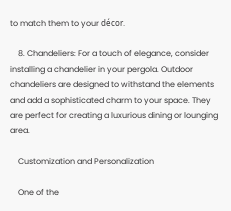to match them to your décor.

    8. Chandeliers: For a touch of elegance, consider installing a chandelier in your pergola. Outdoor chandeliers are designed to withstand the elements and add a sophisticated charm to your space. They are perfect for creating a luxurious dining or lounging area.

    Customization and Personalization

    One of the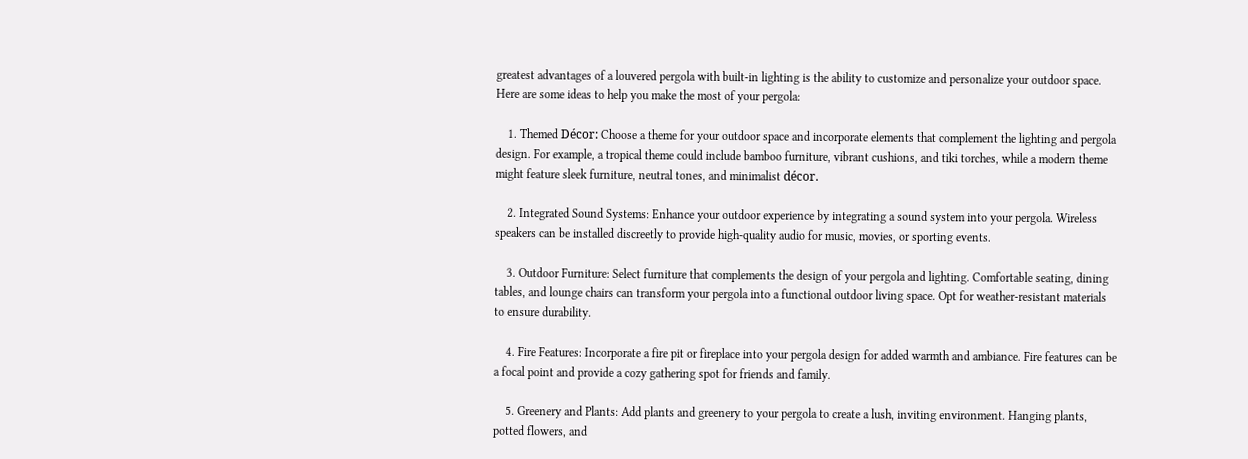greatest advantages of a louvered pergola with built-in lighting is the ability to customize and personalize your outdoor space. Here are some ideas to help you make the most of your pergola:

    1. Themed Décor: Choose a theme for your outdoor space and incorporate elements that complement the lighting and pergola design. For example, a tropical theme could include bamboo furniture, vibrant cushions, and tiki torches, while a modern theme might feature sleek furniture, neutral tones, and minimalist décor.

    2. Integrated Sound Systems: Enhance your outdoor experience by integrating a sound system into your pergola. Wireless speakers can be installed discreetly to provide high-quality audio for music, movies, or sporting events.

    3. Outdoor Furniture: Select furniture that complements the design of your pergola and lighting. Comfortable seating, dining tables, and lounge chairs can transform your pergola into a functional outdoor living space. Opt for weather-resistant materials to ensure durability.

    4. Fire Features: Incorporate a fire pit or fireplace into your pergola design for added warmth and ambiance. Fire features can be a focal point and provide a cozy gathering spot for friends and family.

    5. Greenery and Plants: Add plants and greenery to your pergola to create a lush, inviting environment. Hanging plants, potted flowers, and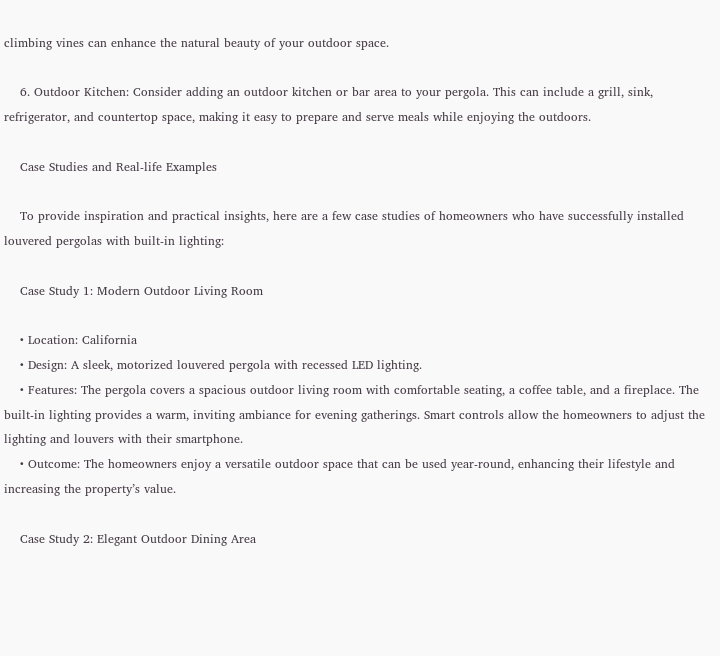climbing vines can enhance the natural beauty of your outdoor space.

    6. Outdoor Kitchen: Consider adding an outdoor kitchen or bar area to your pergola. This can include a grill, sink, refrigerator, and countertop space, making it easy to prepare and serve meals while enjoying the outdoors.

    Case Studies and Real-life Examples

    To provide inspiration and practical insights, here are a few case studies of homeowners who have successfully installed louvered pergolas with built-in lighting:

    Case Study 1: Modern Outdoor Living Room

    • Location: California
    • Design: A sleek, motorized louvered pergola with recessed LED lighting.
    • Features: The pergola covers a spacious outdoor living room with comfortable seating, a coffee table, and a fireplace. The built-in lighting provides a warm, inviting ambiance for evening gatherings. Smart controls allow the homeowners to adjust the lighting and louvers with their smartphone.
    • Outcome: The homeowners enjoy a versatile outdoor space that can be used year-round, enhancing their lifestyle and increasing the property’s value.

    Case Study 2: Elegant Outdoor Dining Area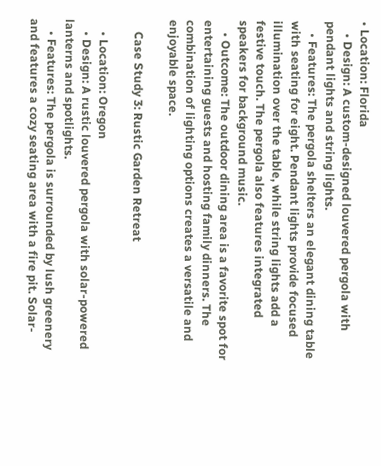• Location: Florida
    • Design: A custom-designed louvered pergola with pendant lights and string lights.
    • Features: The pergola shelters an elegant dining table with seating for eight. Pendant lights provide focused illumination over the table, while string lights add a festive touch. The pergola also features integrated speakers for background music.
    • Outcome: The outdoor dining area is a favorite spot for entertaining guests and hosting family dinners. The combination of lighting options creates a versatile and enjoyable space.

    Case Study 3: Rustic Garden Retreat

    • Location: Oregon
    • Design: A rustic louvered pergola with solar-powered lanterns and spotlights.
    • Features: The pergola is surrounded by lush greenery and features a cozy seating area with a fire pit. Solar-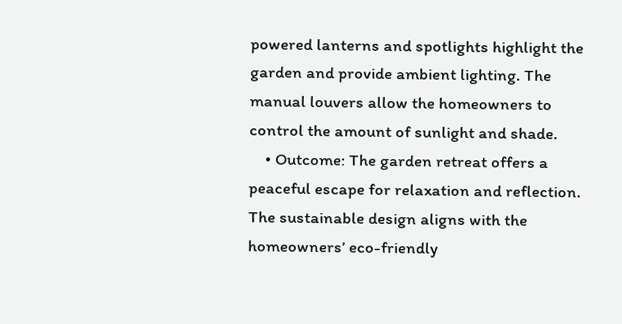powered lanterns and spotlights highlight the garden and provide ambient lighting. The manual louvers allow the homeowners to control the amount of sunlight and shade.
    • Outcome: The garden retreat offers a peaceful escape for relaxation and reflection. The sustainable design aligns with the homeowners’ eco-friendly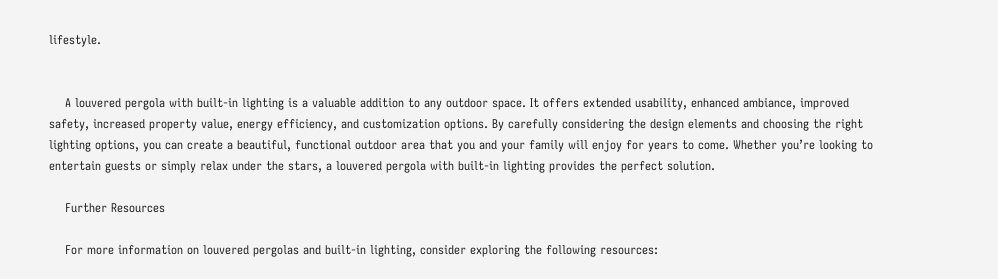lifestyle.


    A louvered pergola with built-in lighting is a valuable addition to any outdoor space. It offers extended usability, enhanced ambiance, improved safety, increased property value, energy efficiency, and customization options. By carefully considering the design elements and choosing the right lighting options, you can create a beautiful, functional outdoor area that you and your family will enjoy for years to come. Whether you’re looking to entertain guests or simply relax under the stars, a louvered pergola with built-in lighting provides the perfect solution.

    Further Resources

    For more information on louvered pergolas and built-in lighting, consider exploring the following resources: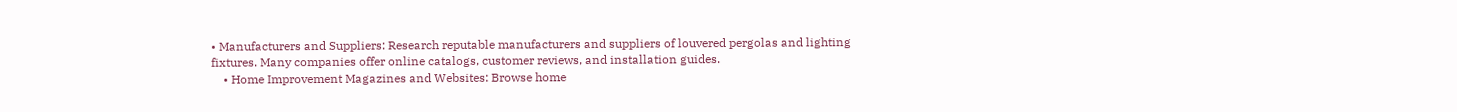• Manufacturers and Suppliers: Research reputable manufacturers and suppliers of louvered pergolas and lighting fixtures. Many companies offer online catalogs, customer reviews, and installation guides.
    • Home Improvement Magazines and Websites: Browse home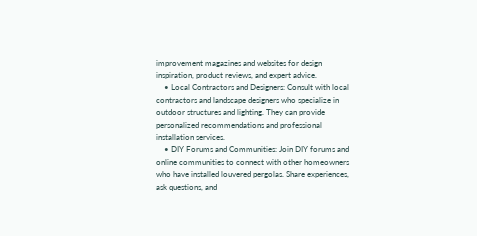improvement magazines and websites for design inspiration, product reviews, and expert advice.
    • Local Contractors and Designers: Consult with local contractors and landscape designers who specialize in outdoor structures and lighting. They can provide personalized recommendations and professional installation services.
    • DIY Forums and Communities: Join DIY forums and online communities to connect with other homeowners who have installed louvered pergolas. Share experiences, ask questions, and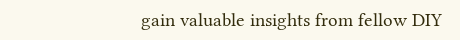gain valuable insights from fellow DIY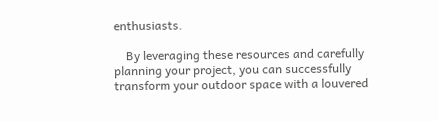enthusiasts.

    By leveraging these resources and carefully planning your project, you can successfully transform your outdoor space with a louvered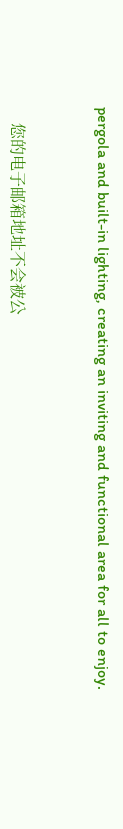pergola and built-in lighting, creating an inviting and functional area for all to enjoy.



    您的电子邮箱地址不会被公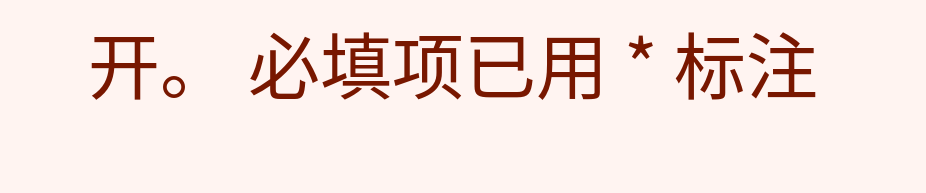开。 必填项已用 * 标注